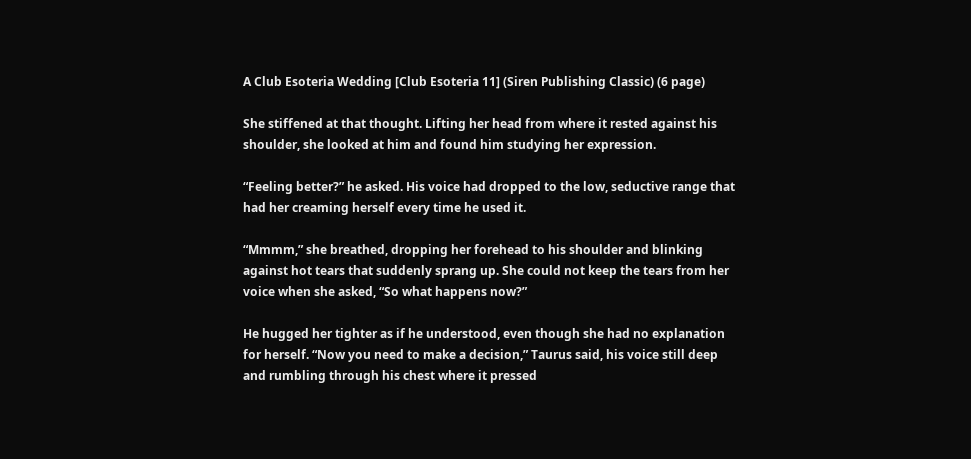A Club Esoteria Wedding [Club Esoteria 11] (Siren Publishing Classic) (6 page)

She stiffened at that thought. Lifting her head from where it rested against his shoulder, she looked at him and found him studying her expression.

“Feeling better?” he asked. His voice had dropped to the low, seductive range that had her creaming herself every time he used it.

“Mmmm,” she breathed, dropping her forehead to his shoulder and blinking against hot tears that suddenly sprang up. She could not keep the tears from her voice when she asked, “So what happens now?”

He hugged her tighter as if he understood, even though she had no explanation for herself. “Now you need to make a decision,” Taurus said, his voice still deep and rumbling through his chest where it pressed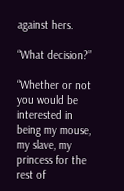against hers.

“What decision?”

“Whether or not you would be interested in being my mouse, my slave, my princess for the rest of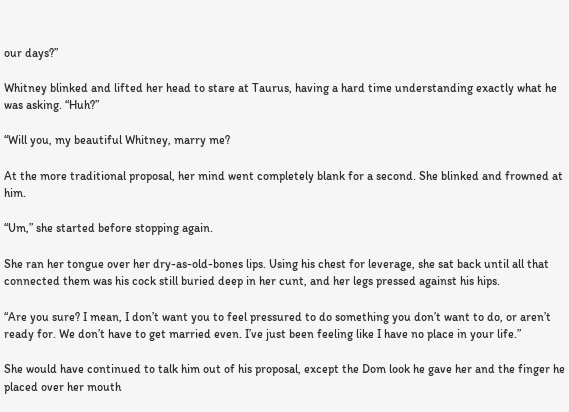our days?”

Whitney blinked and lifted her head to stare at Taurus, having a hard time understanding exactly what he was asking. “Huh?”

“Will you, my beautiful Whitney, marry me?

At the more traditional proposal, her mind went completely blank for a second. She blinked and frowned at him.

“Um,” she started before stopping again.

She ran her tongue over her dry-as-old-bones lips. Using his chest for leverage, she sat back until all that connected them was his cock still buried deep in her cunt, and her legs pressed against his hips.

“Are you sure? I mean, I don’t want you to feel pressured to do something you don’t want to do, or aren’t ready for. We don’t have to get married even. I’ve just been feeling like I have no place in your life.”

She would have continued to talk him out of his proposal, except the Dom look he gave her and the finger he placed over her mouth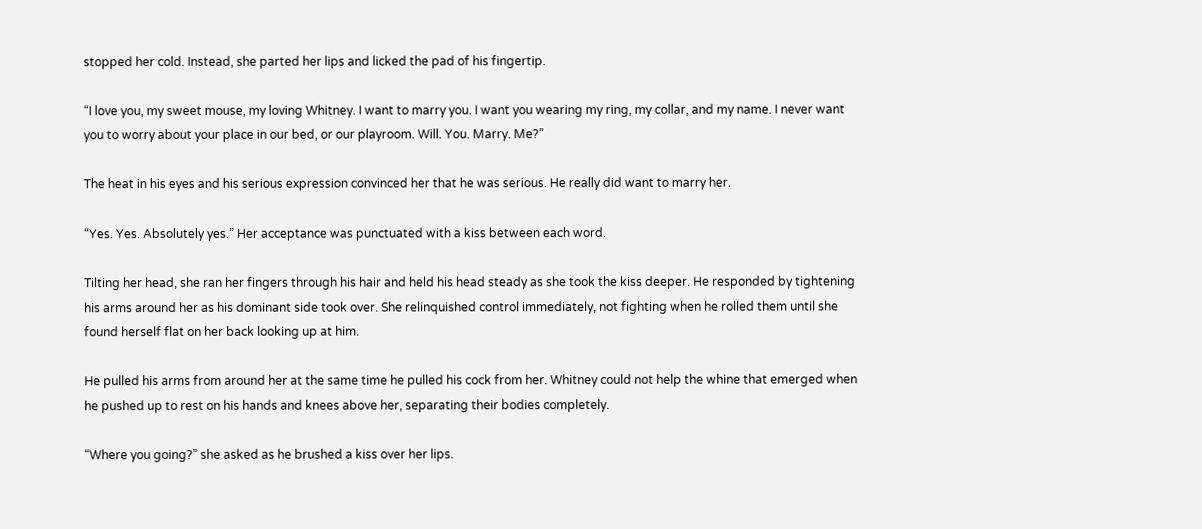stopped her cold. Instead, she parted her lips and licked the pad of his fingertip.

“I love you, my sweet mouse, my loving Whitney. I want to marry you. I want you wearing my ring, my collar, and my name. I never want you to worry about your place in our bed, or our playroom. Will. You. Marry. Me?”

The heat in his eyes and his serious expression convinced her that he was serious. He really did want to marry her.

“Yes. Yes. Absolutely yes.” Her acceptance was punctuated with a kiss between each word.

Tilting her head, she ran her fingers through his hair and held his head steady as she took the kiss deeper. He responded by tightening his arms around her as his dominant side took over. She relinquished control immediately, not fighting when he rolled them until she found herself flat on her back looking up at him.

He pulled his arms from around her at the same time he pulled his cock from her. Whitney could not help the whine that emerged when he pushed up to rest on his hands and knees above her, separating their bodies completely.

“Where you going?” she asked as he brushed a kiss over her lips.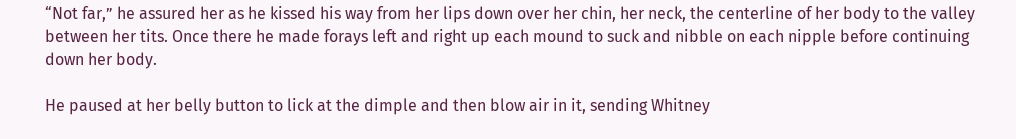“Not far,” he assured her as he kissed his way from her lips down over her chin, her neck, the centerline of her body to the valley between her tits. Once there he made forays left and right up each mound to suck and nibble on each nipple before continuing down her body.

He paused at her belly button to lick at the dimple and then blow air in it, sending Whitney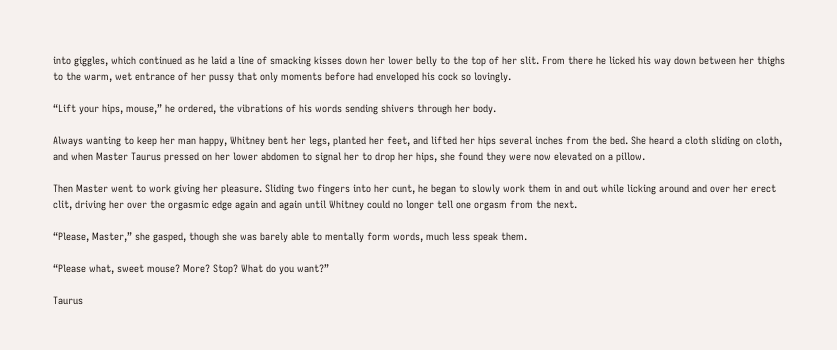into giggles, which continued as he laid a line of smacking kisses down her lower belly to the top of her slit. From there he licked his way down between her thighs to the warm, wet entrance of her pussy that only moments before had enveloped his cock so lovingly.

“Lift your hips, mouse,” he ordered, the vibrations of his words sending shivers through her body.

Always wanting to keep her man happy, Whitney bent her legs, planted her feet, and lifted her hips several inches from the bed. She heard a cloth sliding on cloth, and when Master Taurus pressed on her lower abdomen to signal her to drop her hips, she found they were now elevated on a pillow.

Then Master went to work giving her pleasure. Sliding two fingers into her cunt, he began to slowly work them in and out while licking around and over her erect clit, driving her over the orgasmic edge again and again until Whitney could no longer tell one orgasm from the next.

“Please, Master,” she gasped, though she was barely able to mentally form words, much less speak them.

“Please what, sweet mouse? More? Stop? What do you want?”

Taurus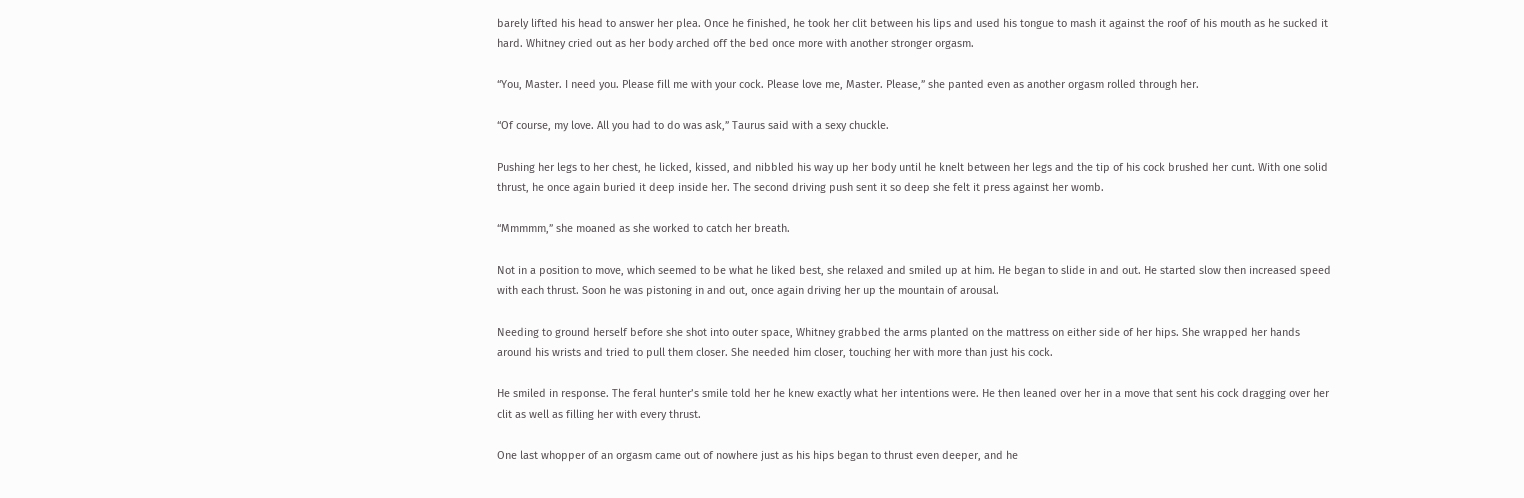barely lifted his head to answer her plea. Once he finished, he took her clit between his lips and used his tongue to mash it against the roof of his mouth as he sucked it hard. Whitney cried out as her body arched off the bed once more with another stronger orgasm.

“You, Master. I need you. Please fill me with your cock. Please love me, Master. Please,” she panted even as another orgasm rolled through her.

“Of course, my love. All you had to do was ask,” Taurus said with a sexy chuckle.

Pushing her legs to her chest, he licked, kissed, and nibbled his way up her body until he knelt between her legs and the tip of his cock brushed her cunt. With one solid thrust, he once again buried it deep inside her. The second driving push sent it so deep she felt it press against her womb.

“Mmmmm,” she moaned as she worked to catch her breath.

Not in a position to move, which seemed to be what he liked best, she relaxed and smiled up at him. He began to slide in and out. He started slow then increased speed with each thrust. Soon he was pistoning in and out, once again driving her up the mountain of arousal.

Needing to ground herself before she shot into outer space, Whitney grabbed the arms planted on the mattress on either side of her hips. She wrapped her hands around his wrists and tried to pull them closer. She needed him closer, touching her with more than just his cock.

He smiled in response. The feral hunter’s smile told her he knew exactly what her intentions were. He then leaned over her in a move that sent his cock dragging over her clit as well as filling her with every thrust.

One last whopper of an orgasm came out of nowhere just as his hips began to thrust even deeper, and he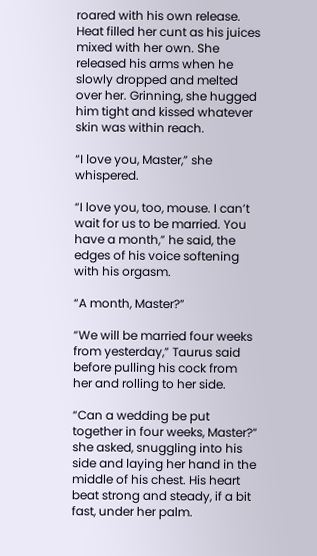roared with his own release. Heat filled her cunt as his juices mixed with her own. She released his arms when he slowly dropped and melted over her. Grinning, she hugged him tight and kissed whatever skin was within reach.

“I love you, Master,” she whispered.

“I love you, too, mouse. I can’t wait for us to be married. You have a month,” he said, the edges of his voice softening with his orgasm.

“A month, Master?”

“We will be married four weeks from yesterday,” Taurus said before pulling his cock from her and rolling to her side.

“Can a wedding be put together in four weeks, Master?” she asked, snuggling into his side and laying her hand in the middle of his chest. His heart beat strong and steady, if a bit fast, under her palm.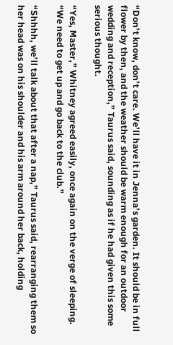“Don’t know, don’t care. We’ll have it in Jenna’s garden. It should be in full flower by then, and the weather should be warm enough for an outdoor wedding and reception,” Taurus said, sounding as if he had given this some serious thought.

“Yes, Master,” Whitney agreed easily, once again on the verge of sleeping. “We need to get up and go back to the club.”

“Shhhh, we’ll talk about that after a nap,” Taurus said, rearranging them so her head was on his shoulder and his arm around her back, holding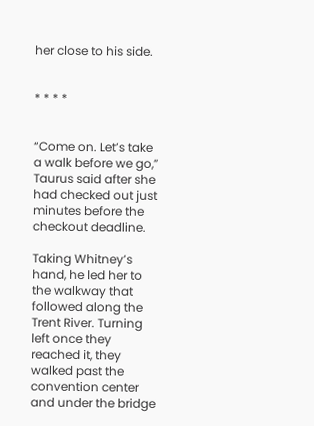her close to his side.


* * * *


“Come on. Let’s take a walk before we go,” Taurus said after she had checked out just minutes before the checkout deadline.

Taking Whitney’s hand, he led her to the walkway that followed along the Trent River. Turning left once they reached it, they walked past the convention center and under the bridge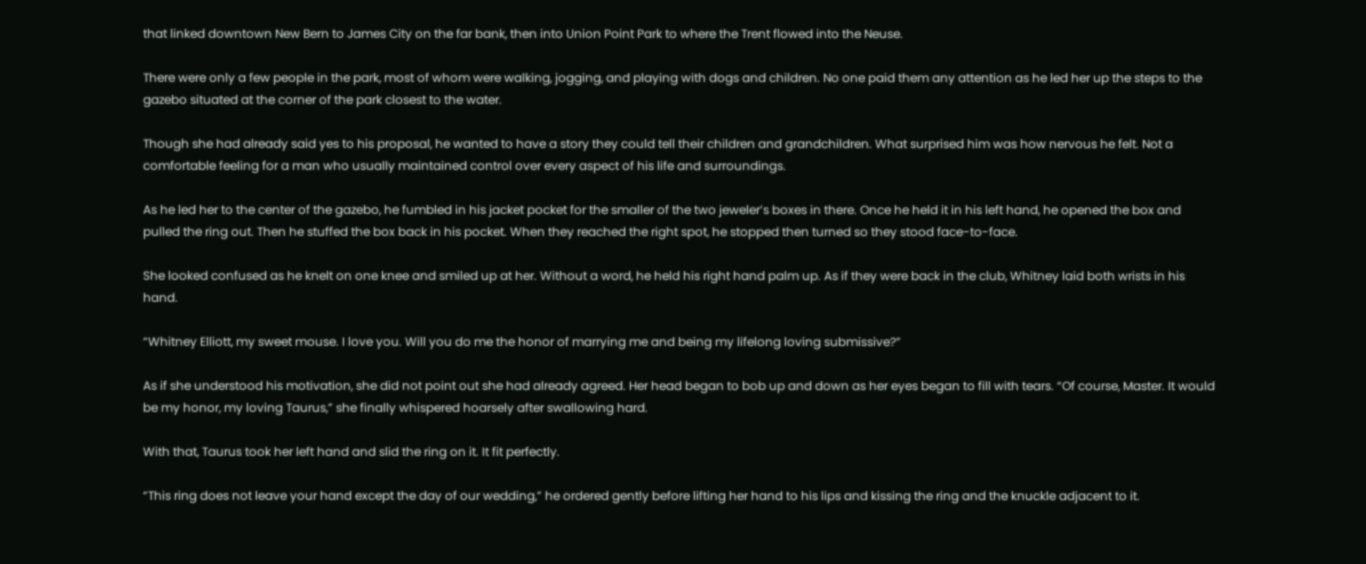that linked downtown New Bern to James City on the far bank, then into Union Point Park to where the Trent flowed into the Neuse.

There were only a few people in the park, most of whom were walking, jogging, and playing with dogs and children. No one paid them any attention as he led her up the steps to the gazebo situated at the corner of the park closest to the water.

Though she had already said yes to his proposal, he wanted to have a story they could tell their children and grandchildren. What surprised him was how nervous he felt. Not a comfortable feeling for a man who usually maintained control over every aspect of his life and surroundings.

As he led her to the center of the gazebo, he fumbled in his jacket pocket for the smaller of the two jeweler’s boxes in there. Once he held it in his left hand, he opened the box and pulled the ring out. Then he stuffed the box back in his pocket. When they reached the right spot, he stopped then turned so they stood face-to-face.

She looked confused as he knelt on one knee and smiled up at her. Without a word, he held his right hand palm up. As if they were back in the club, Whitney laid both wrists in his hand.

“Whitney Elliott, my sweet mouse. I love you. Will you do me the honor of marrying me and being my lifelong loving submissive?”

As if she understood his motivation, she did not point out she had already agreed. Her head began to bob up and down as her eyes began to fill with tears. “Of course, Master. It would be my honor, my loving Taurus,” she finally whispered hoarsely after swallowing hard.

With that, Taurus took her left hand and slid the ring on it. It fit perfectly.

“This ring does not leave your hand except the day of our wedding,” he ordered gently before lifting her hand to his lips and kissing the ring and the knuckle adjacent to it.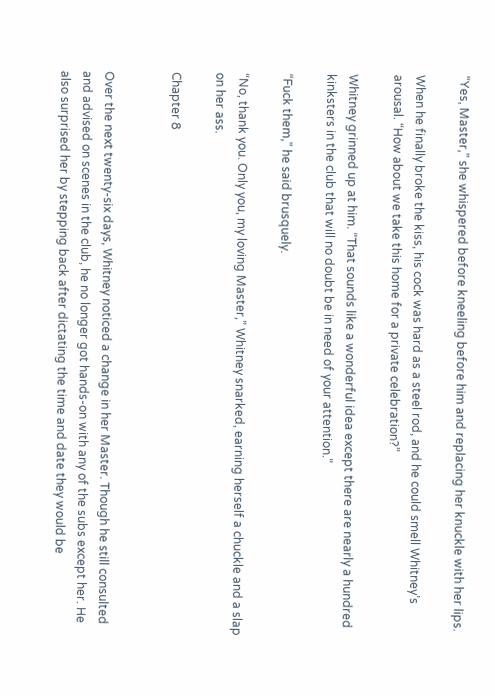“Yes, Master,” she whispered before kneeling before him and replacing her knuckle with her lips.

When he finally broke the kiss, his cock was hard as a steel rod, and he could smell Whitney’s arousal. “How about we take this home for a private celebration?”

Whitney grinned up at him. “That sounds like a wonderful idea except there are nearly a hundred kinksters in the club that will no doubt be in need of your attention.”

“Fuck them,” he said brusquely.

“No, thank you. Only you, my loving Master,” Whitney snarked, earning herself a chuckle and a slap on her ass.

Chapter 8


Over the next twenty-six days, Whitney noticed a change in her Master. Though he still consulted and advised on scenes in the club, he no longer got hands-on with any of the subs except her. He also surprised her by stepping back after dictating the time and date they would be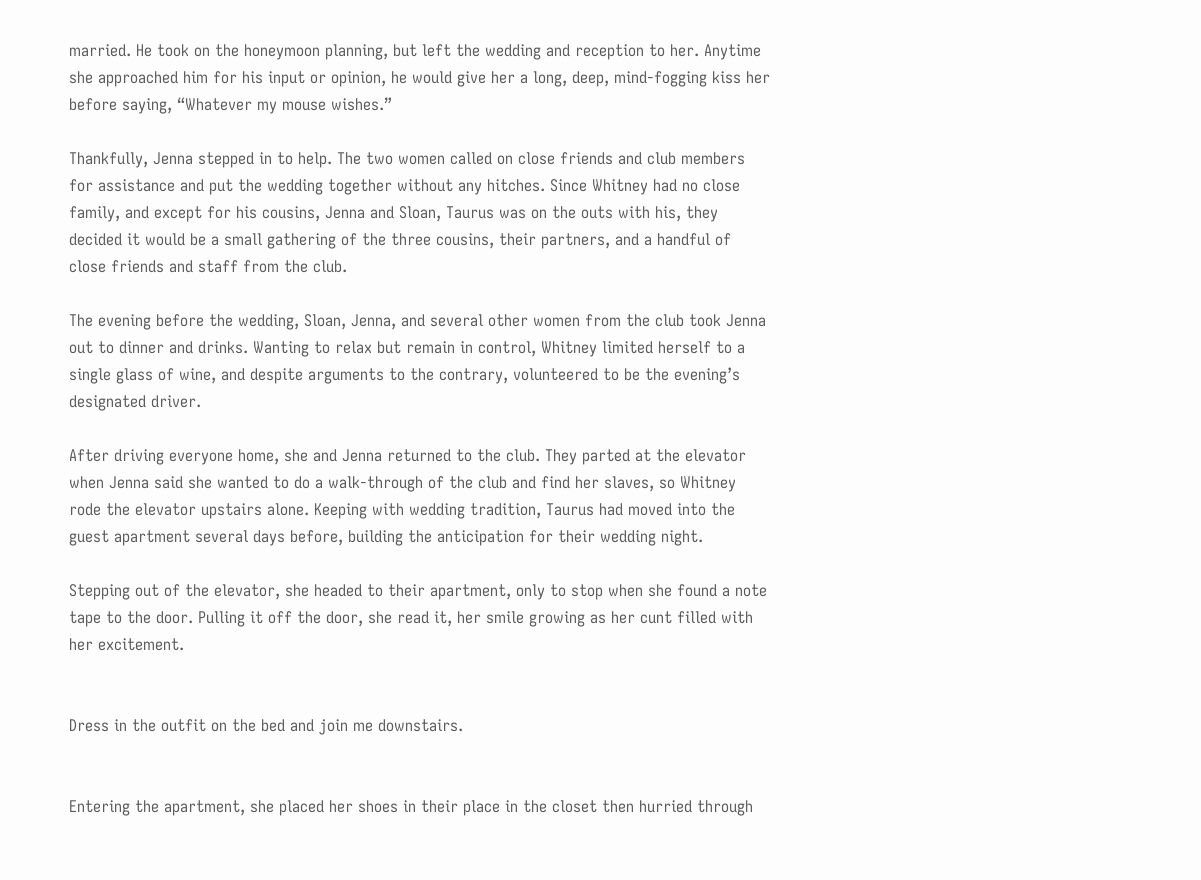married. He took on the honeymoon planning, but left the wedding and reception to her. Anytime she approached him for his input or opinion, he would give her a long, deep, mind-fogging kiss her before saying, “Whatever my mouse wishes.”

Thankfully, Jenna stepped in to help. The two women called on close friends and club members for assistance and put the wedding together without any hitches. Since Whitney had no close family, and except for his cousins, Jenna and Sloan, Taurus was on the outs with his, they decided it would be a small gathering of the three cousins, their partners, and a handful of close friends and staff from the club.

The evening before the wedding, Sloan, Jenna, and several other women from the club took Jenna out to dinner and drinks. Wanting to relax but remain in control, Whitney limited herself to a single glass of wine, and despite arguments to the contrary, volunteered to be the evening’s designated driver.

After driving everyone home, she and Jenna returned to the club. They parted at the elevator when Jenna said she wanted to do a walk-through of the club and find her slaves, so Whitney rode the elevator upstairs alone. Keeping with wedding tradition, Taurus had moved into the guest apartment several days before, building the anticipation for their wedding night.

Stepping out of the elevator, she headed to their apartment, only to stop when she found a note tape to the door. Pulling it off the door, she read it, her smile growing as her cunt filled with her excitement.


Dress in the outfit on the bed and join me downstairs.


Entering the apartment, she placed her shoes in their place in the closet then hurried through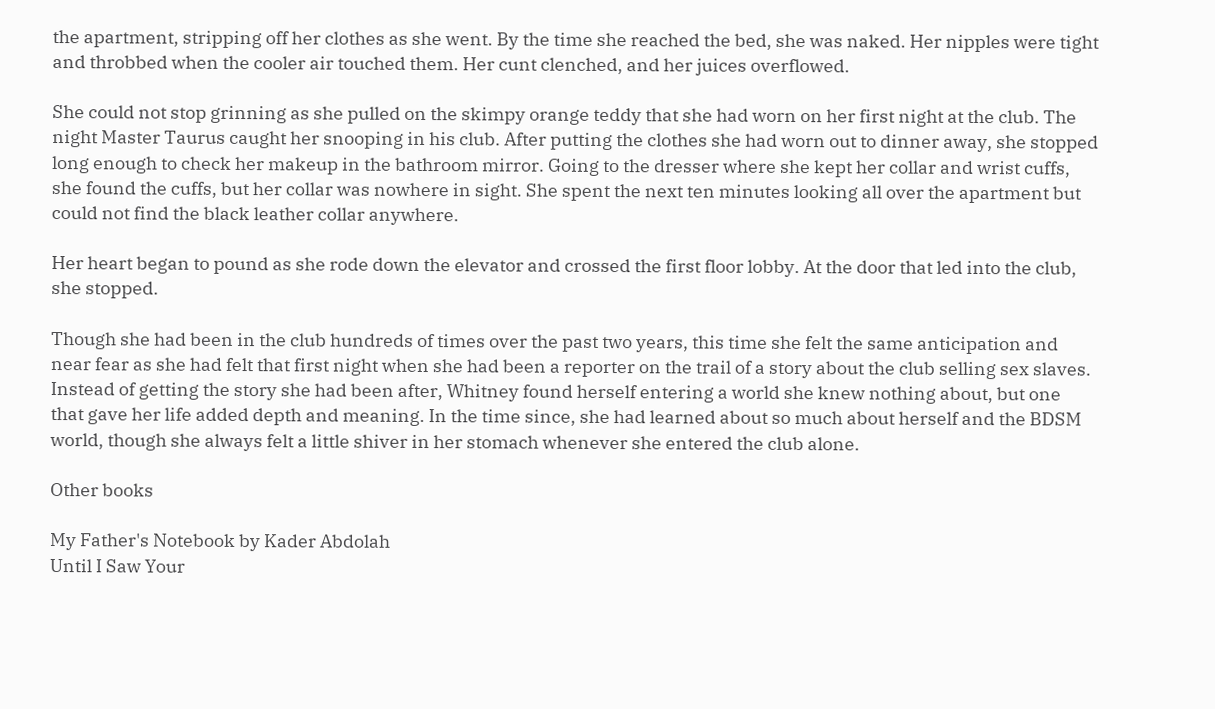the apartment, stripping off her clothes as she went. By the time she reached the bed, she was naked. Her nipples were tight and throbbed when the cooler air touched them. Her cunt clenched, and her juices overflowed.

She could not stop grinning as she pulled on the skimpy orange teddy that she had worn on her first night at the club. The night Master Taurus caught her snooping in his club. After putting the clothes she had worn out to dinner away, she stopped long enough to check her makeup in the bathroom mirror. Going to the dresser where she kept her collar and wrist cuffs, she found the cuffs, but her collar was nowhere in sight. She spent the next ten minutes looking all over the apartment but could not find the black leather collar anywhere.

Her heart began to pound as she rode down the elevator and crossed the first floor lobby. At the door that led into the club, she stopped.

Though she had been in the club hundreds of times over the past two years, this time she felt the same anticipation and near fear as she had felt that first night when she had been a reporter on the trail of a story about the club selling sex slaves. Instead of getting the story she had been after, Whitney found herself entering a world she knew nothing about, but one that gave her life added depth and meaning. In the time since, she had learned about so much about herself and the BDSM world, though she always felt a little shiver in her stomach whenever she entered the club alone.

Other books

My Father's Notebook by Kader Abdolah
Until I Saw Your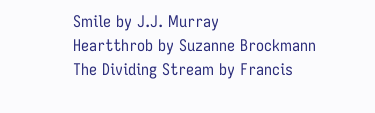Smile by J.J. Murray
Heartthrob by Suzanne Brockmann
The Dividing Stream by Francis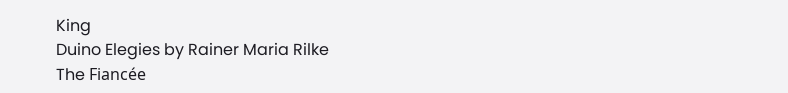King
Duino Elegies by Rainer Maria Rilke
The Fiancée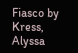Fiasco by Kress, Alyssa